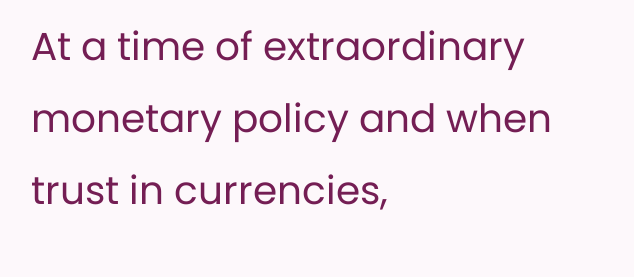At a time of extraordinary monetary policy and when trust in currencies,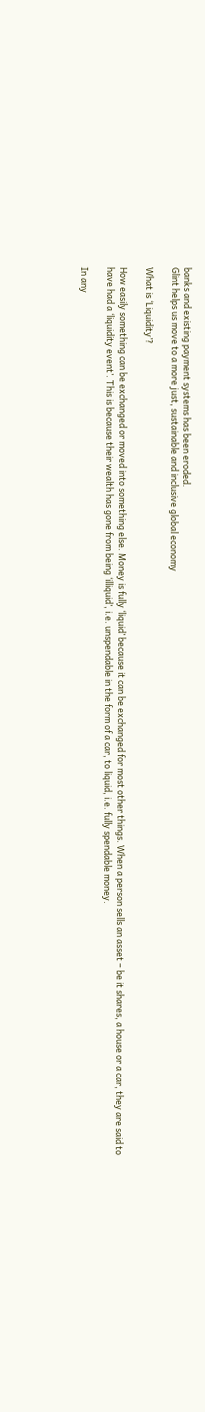banks and existing payment systems has been eroded.
Glint helps us move to a more just, sustainable and inclusive global economy

What is ‘Liquidity’?

How easily something can be exchanged or moved into something else. Money is fully ‘liquid’ because it can be exchanged for most other things. When a person sells an asset – be it shares, a house or a car, they are said to have had a ‘liquidity event’. This is because their wealth has gone from being ‘illiquid’, i.e. unspendable in the form of a car, to liquid, i.e. fully spendable money.

In any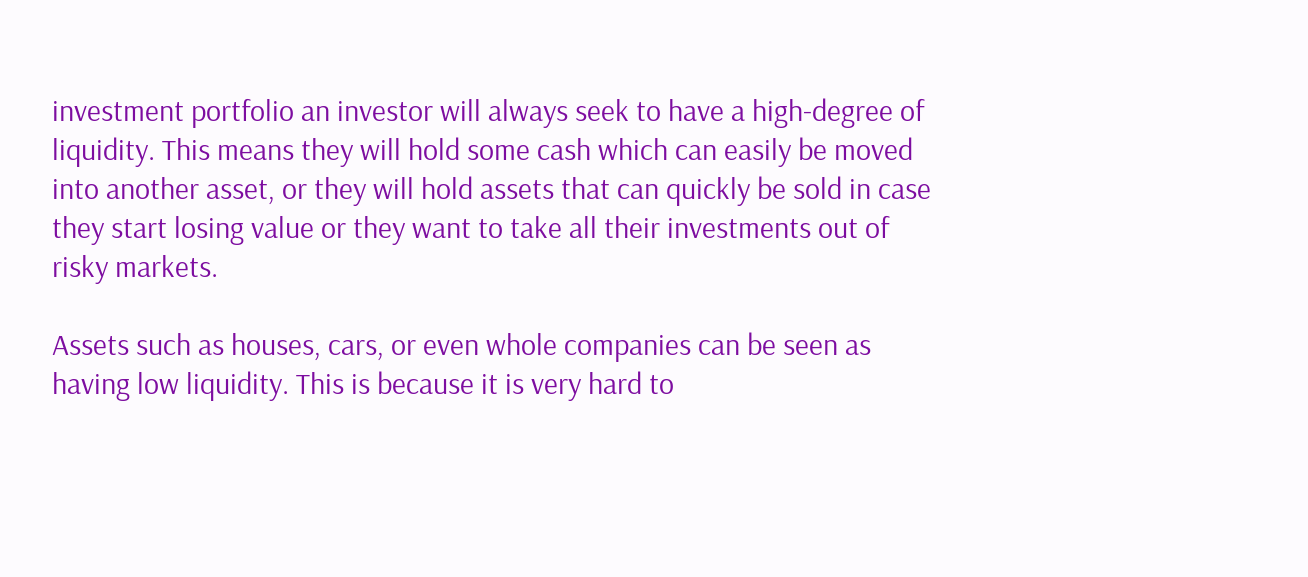investment portfolio an investor will always seek to have a high-degree of liquidity. This means they will hold some cash which can easily be moved into another asset, or they will hold assets that can quickly be sold in case they start losing value or they want to take all their investments out of risky markets.

Assets such as houses, cars, or even whole companies can be seen as having low liquidity. This is because it is very hard to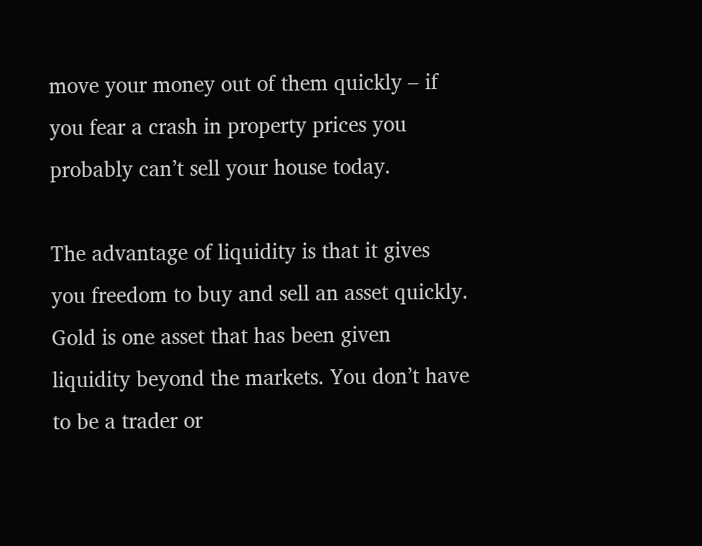move your money out of them quickly – if you fear a crash in property prices you probably can’t sell your house today.

The advantage of liquidity is that it gives you freedom to buy and sell an asset quickly. Gold is one asset that has been given liquidity beyond the markets. You don’t have to be a trader or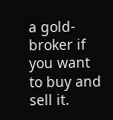a gold-broker if you want to buy and sell it.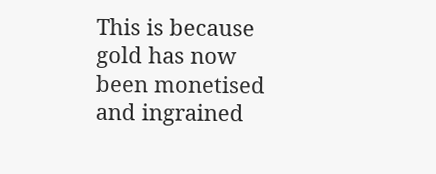This is because gold has now been monetised and ingrained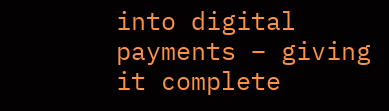into digital payments – giving it complete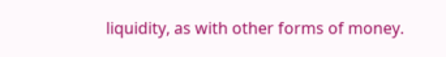liquidity, as with other forms of money.